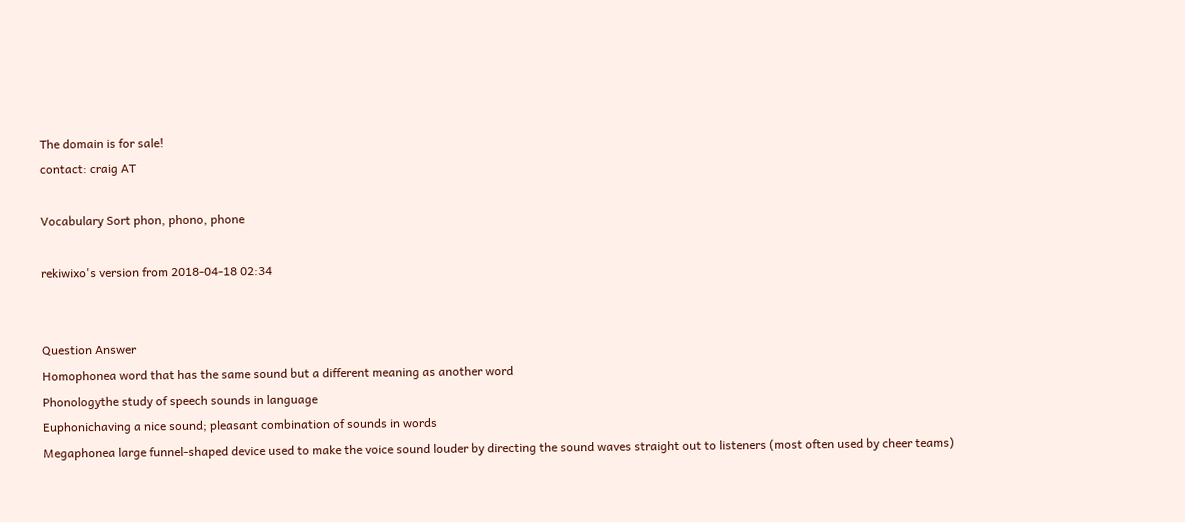The domain is for sale!
contact: craig AT

Vocabulary Sort phon, phono, phone

rekiwixo's version from 2018-04-18 02:34


Question Answer
Homophonea word that has the same sound but a different meaning as another word
Phonologythe study of speech sounds in language
Euphonichaving a nice sound; pleasant combination of sounds in words
Megaphonea large funnel-shaped device used to make the voice sound louder by directing the sound waves straight out to listeners (most often used by cheer teams)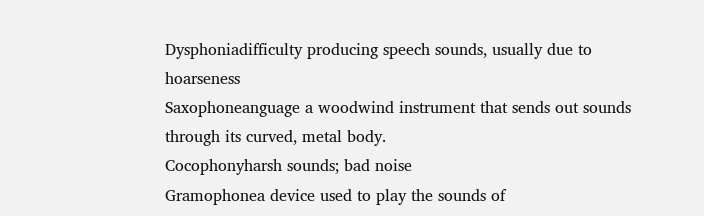Dysphoniadifficulty producing speech sounds, usually due to hoarseness
Saxophoneanguage a woodwind instrument that sends out sounds through its curved, metal body.
Cocophonyharsh sounds; bad noise
Gramophonea device used to play the sounds of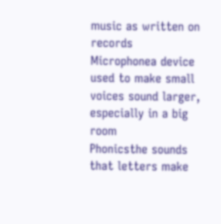music as written on records
Microphonea device used to make small voices sound larger, especially in a big room
Phonicsthe sounds that letters make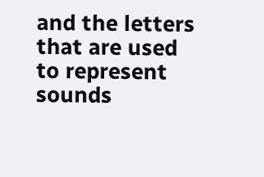and the letters that are used to represent sounds